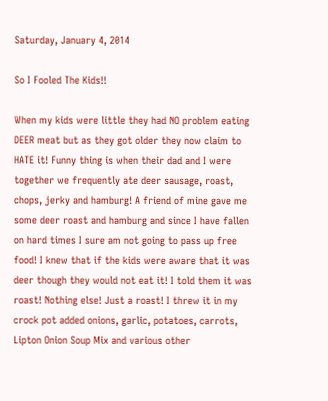Saturday, January 4, 2014

So I Fooled The Kids!!

When my kids were little they had NO problem eating DEER meat but as they got older they now claim to HATE it! Funny thing is when their dad and I were together we frequently ate deer sausage, roast, chops, jerky and hamburg! A friend of mine gave me some deer roast and hamburg and since I have fallen on hard times I sure am not going to pass up free food! I knew that if the kids were aware that it was deer though they would not eat it! I told them it was roast! Nothing else! Just a roast! I threw it in my crock pot added onions, garlic, potatoes, carrots, Lipton Onion Soup Mix and various other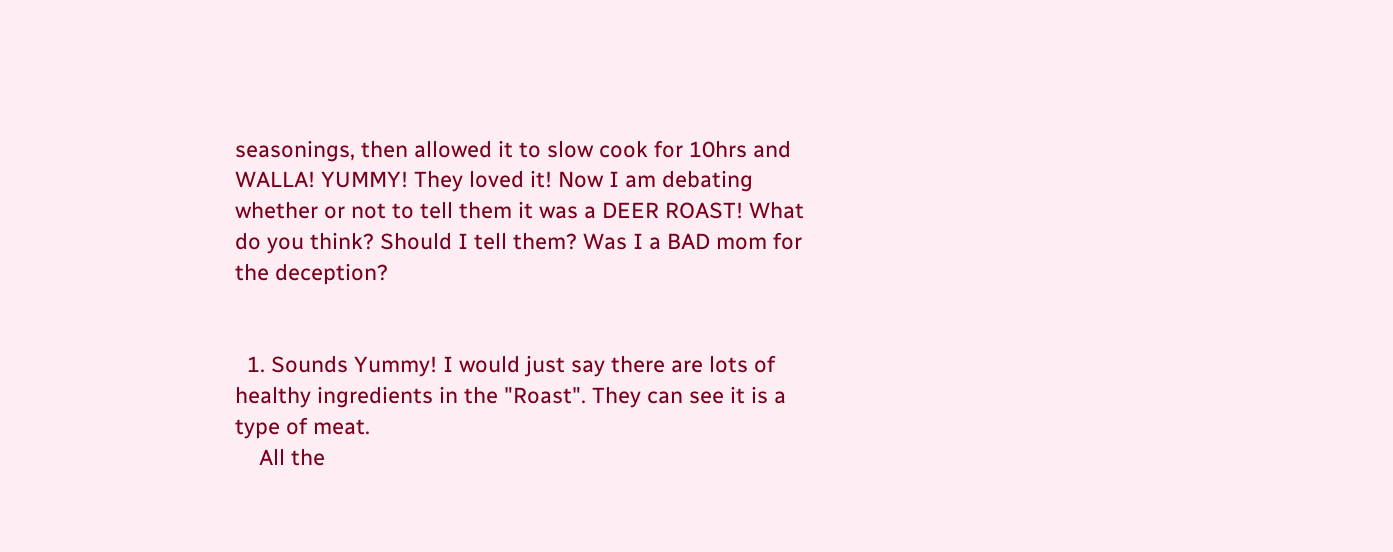seasonings, then allowed it to slow cook for 10hrs and WALLA! YUMMY! They loved it! Now I am debating whether or not to tell them it was a DEER ROAST! What do you think? Should I tell them? Was I a BAD mom for the deception?


  1. Sounds Yummy! I would just say there are lots of healthy ingredients in the "Roast". They can see it is a type of meat.
    All the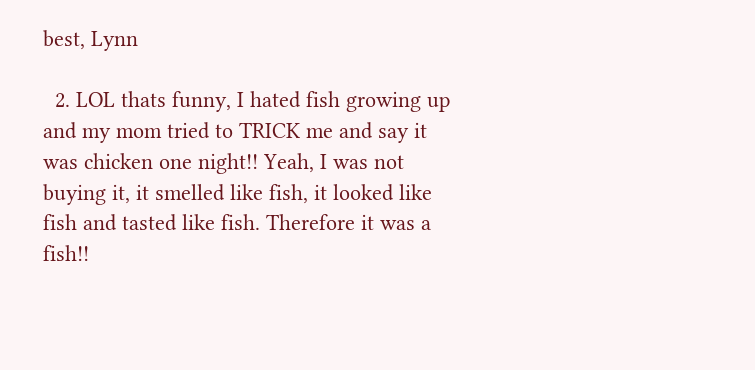best, Lynn

  2. LOL thats funny, I hated fish growing up and my mom tried to TRICK me and say it was chicken one night!! Yeah, I was not buying it, it smelled like fish, it looked like fish and tasted like fish. Therefore it was a fish!!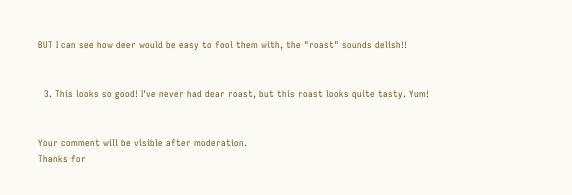BUT I can see how deer would be easy to fool them with, the "roast" sounds delish!!


  3. This looks so good! I've never had dear roast, but this roast looks quite tasty. Yum!


Your comment will be visible after moderation.
Thanks for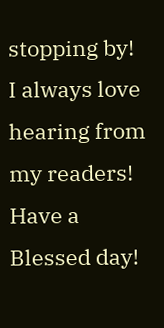stopping by!
I always love hearing from my readers!
Have a Blessed day!